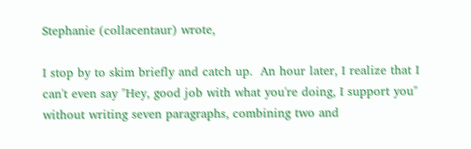Stephanie (collacentaur) wrote,

I stop by to skim briefly and catch up.  An hour later, I realize that I can't even say "Hey, good job with what you're doing, I support you" without writing seven paragraphs, combining two and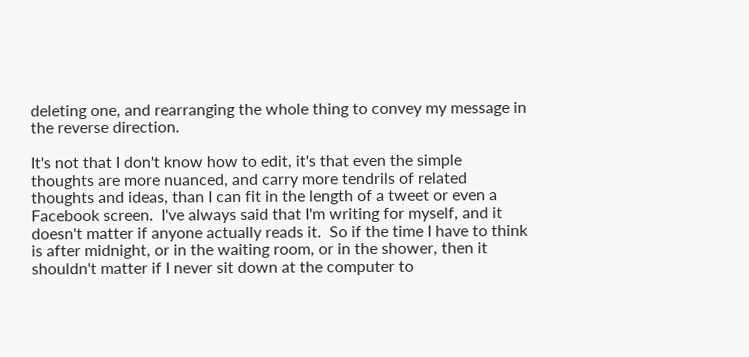deleting one, and rearranging the whole thing to convey my message in the reverse direction.

It's not that I don't know how to edit, it's that even the simple thoughts are more nuanced, and carry more tendrils of related thoughts and ideas, than I can fit in the length of a tweet or even a Facebook screen.  I've always said that I'm writing for myself, and it doesn't matter if anyone actually reads it.  So if the time I have to think is after midnight, or in the waiting room, or in the shower, then it shouldn't matter if I never sit down at the computer to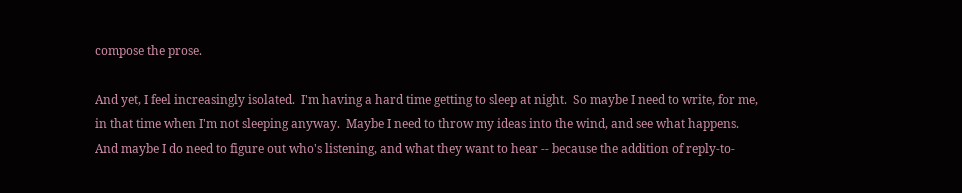compose the prose.

And yet, I feel increasingly isolated.  I'm having a hard time getting to sleep at night.  So maybe I need to write, for me, in that time when I'm not sleeping anyway.  Maybe I need to throw my ideas into the wind, and see what happens.  And maybe I do need to figure out who's listening, and what they want to hear -- because the addition of reply-to-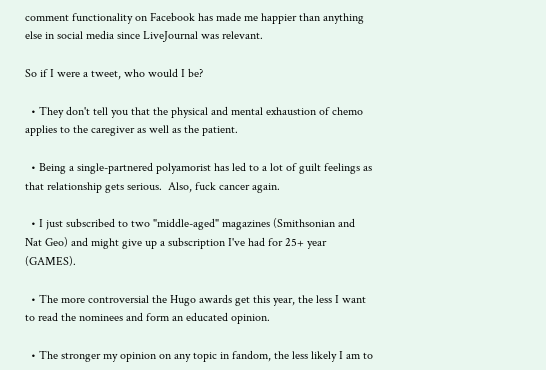comment functionality on Facebook has made me happier than anything else in social media since LiveJournal was relevant.

So if I were a tweet, who would I be?

  • They don't tell you that the physical and mental exhaustion of chemo applies to the caregiver as well as the patient.

  • Being a single-partnered polyamorist has led to a lot of guilt feelings as that relationship gets serious.  Also, fuck cancer again.

  • I just subscribed to two "middle-aged" magazines (Smithsonian and Nat Geo) and might give up a subscription I've had for 25+ year (GAMES).

  • The more controversial the Hugo awards get this year, the less I want to read the nominees and form an educated opinion.

  • The stronger my opinion on any topic in fandom, the less likely I am to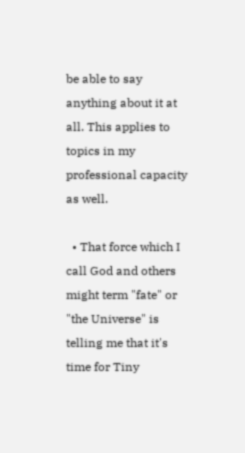be able to say anything about it at all. This applies to topics in my professional capacity as well.

  • That force which I call God and others might term "fate" or "the Universe" is telling me that it's time for Tiny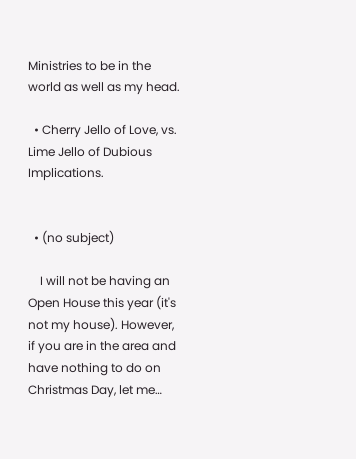Ministries to be in the world as well as my head.

  • Cherry Jello of Love, vs. Lime Jello of Dubious Implications.


  • (no subject)

    I will not be having an Open House this year (it's not my house). However, if you are in the area and have nothing to do on Christmas Day, let me…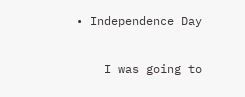• Independence Day

    I was going to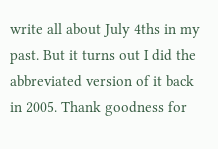write all about July 4ths in my past. But it turns out I did the abbreviated version of it back in 2005. Thank goodness for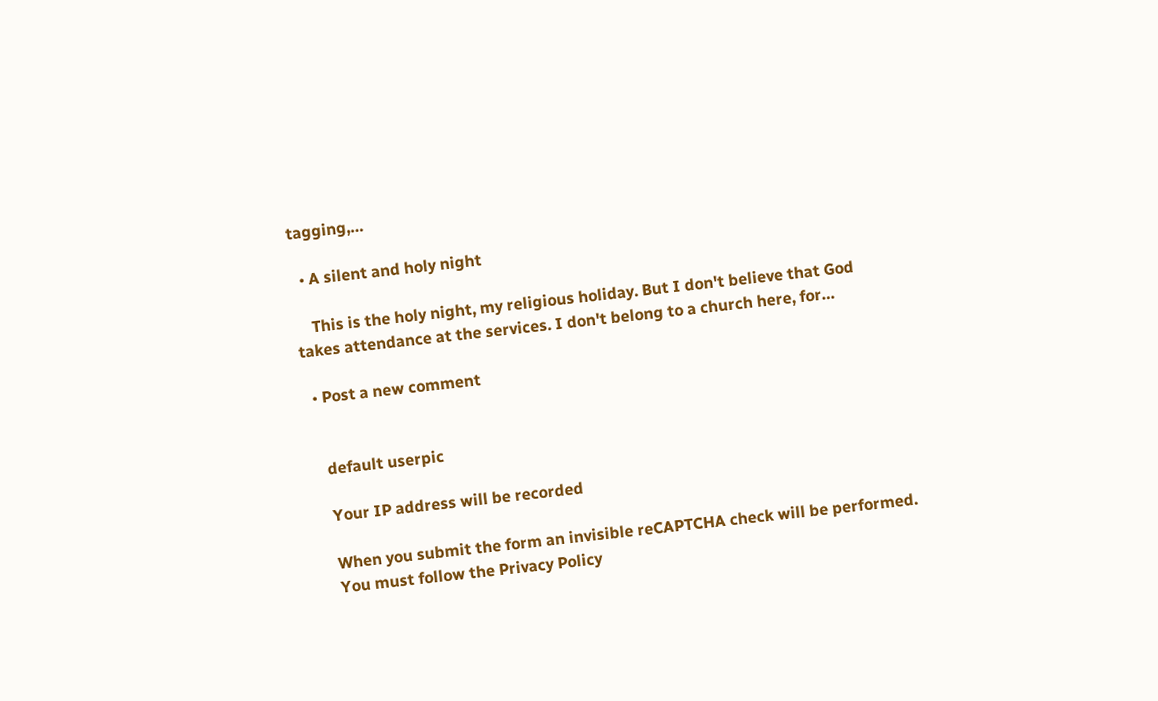tagging,…

  • A silent and holy night

    This is the holy night, my religious holiday. But I don't believe that God takes attendance at the services. I don't belong to a church here, for…

  • Post a new comment


    default userpic

    Your IP address will be recorded

    When you submit the form an invisible reCAPTCHA check will be performed.
    You must follow the Privacy Policy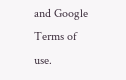and Google Terms of use.